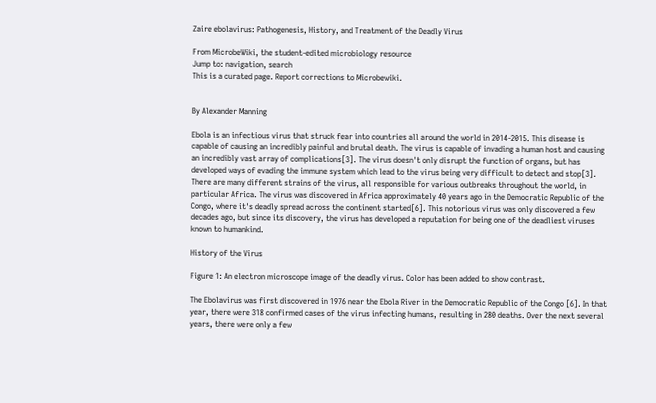Zaire ebolavirus: Pathogenesis, History, and Treatment of the Deadly Virus

From MicrobeWiki, the student-edited microbiology resource
Jump to: navigation, search
This is a curated page. Report corrections to Microbewiki.


By Alexander Manning

Ebola is an infectious virus that struck fear into countries all around the world in 2014-2015. This disease is capable of causing an incredibly painful and brutal death. The virus is capable of invading a human host and causing an incredibly vast array of complications[3]. The virus doesn't only disrupt the function of organs, but has developed ways of evading the immune system which lead to the virus being very difficult to detect and stop[3]. There are many different strains of the virus, all responsible for various outbreaks throughout the world, in particular Africa. The virus was discovered in Africa approximately 40 years ago in the Democratic Republic of the Congo, where it's deadly spread across the continent started[6]. This notorious virus was only discovered a few decades ago, but since its discovery, the virus has developed a reputation for being one of the deadliest viruses known to humankind.

History of the Virus

Figure 1: An electron microscope image of the deadly virus. Color has been added to show contrast.

The Ebolavirus was first discovered in 1976 near the Ebola River in the Democratic Republic of the Congo [6]. In that year, there were 318 confirmed cases of the virus infecting humans, resulting in 280 deaths. Over the next several years, there were only a few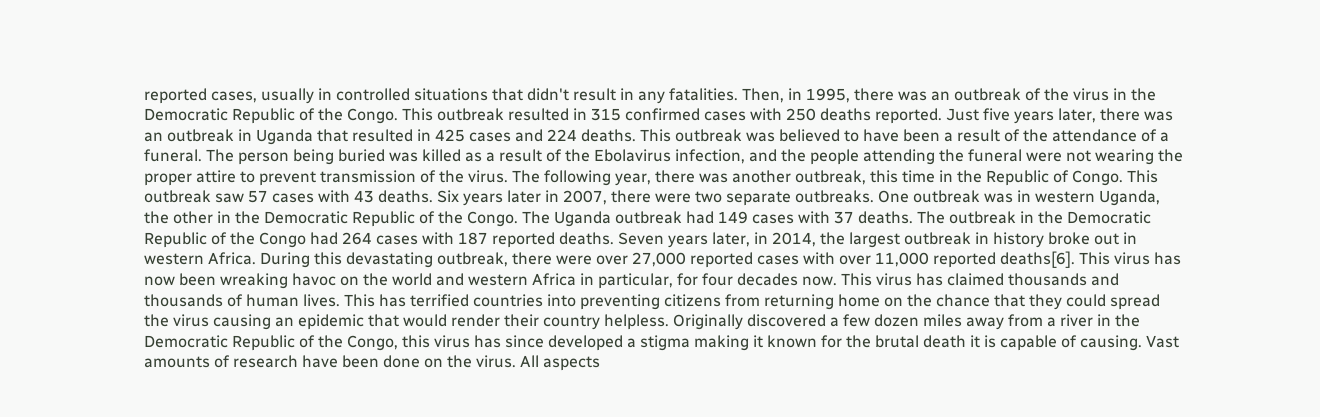reported cases, usually in controlled situations that didn't result in any fatalities. Then, in 1995, there was an outbreak of the virus in the Democratic Republic of the Congo. This outbreak resulted in 315 confirmed cases with 250 deaths reported. Just five years later, there was an outbreak in Uganda that resulted in 425 cases and 224 deaths. This outbreak was believed to have been a result of the attendance of a funeral. The person being buried was killed as a result of the Ebolavirus infection, and the people attending the funeral were not wearing the proper attire to prevent transmission of the virus. The following year, there was another outbreak, this time in the Republic of Congo. This outbreak saw 57 cases with 43 deaths. Six years later in 2007, there were two separate outbreaks. One outbreak was in western Uganda, the other in the Democratic Republic of the Congo. The Uganda outbreak had 149 cases with 37 deaths. The outbreak in the Democratic Republic of the Congo had 264 cases with 187 reported deaths. Seven years later, in 2014, the largest outbreak in history broke out in western Africa. During this devastating outbreak, there were over 27,000 reported cases with over 11,000 reported deaths[6]. This virus has now been wreaking havoc on the world and western Africa in particular, for four decades now. This virus has claimed thousands and thousands of human lives. This has terrified countries into preventing citizens from returning home on the chance that they could spread the virus causing an epidemic that would render their country helpless. Originally discovered a few dozen miles away from a river in the Democratic Republic of the Congo, this virus has since developed a stigma making it known for the brutal death it is capable of causing. Vast amounts of research have been done on the virus. All aspects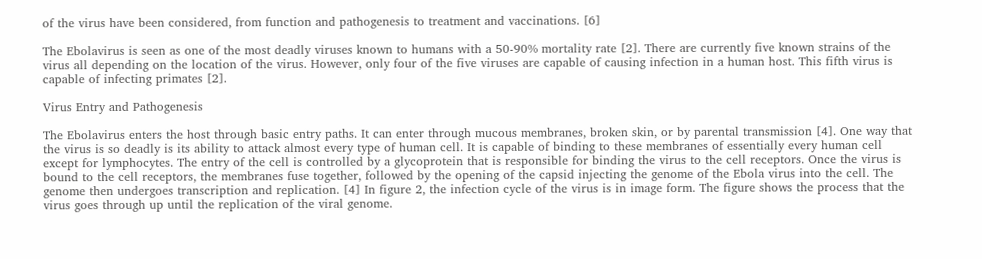of the virus have been considered, from function and pathogenesis to treatment and vaccinations. [6]

The Ebolavirus is seen as one of the most deadly viruses known to humans with a 50-90% mortality rate [2]. There are currently five known strains of the virus all depending on the location of the virus. However, only four of the five viruses are capable of causing infection in a human host. This fifth virus is capable of infecting primates [2].

Virus Entry and Pathogenesis

The Ebolavirus enters the host through basic entry paths. It can enter through mucous membranes, broken skin, or by parental transmission [4]. One way that the virus is so deadly is its ability to attack almost every type of human cell. It is capable of binding to these membranes of essentially every human cell except for lymphocytes. The entry of the cell is controlled by a glycoprotein that is responsible for binding the virus to the cell receptors. Once the virus is bound to the cell receptors, the membranes fuse together, followed by the opening of the capsid injecting the genome of the Ebola virus into the cell. The genome then undergoes transcription and replication. [4] In figure 2, the infection cycle of the virus is in image form. The figure shows the process that the virus goes through up until the replication of the viral genome.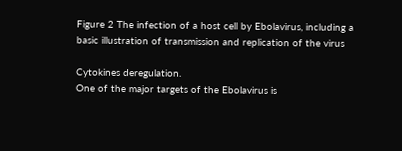Figure 2 The infection of a host cell by Ebolavirus, including a basic illustration of transmission and replication of the virus

Cytokines deregulation.
One of the major targets of the Ebolavirus is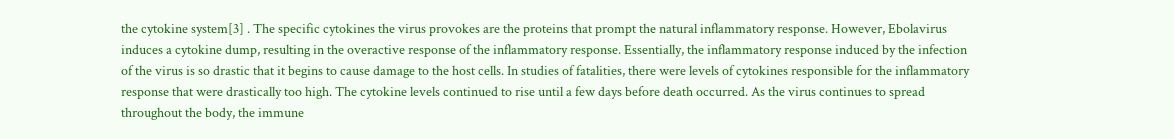the cytokine system[3] . The specific cytokines the virus provokes are the proteins that prompt the natural inflammatory response. However, Ebolavirus induces a cytokine dump, resulting in the overactive response of the inflammatory response. Essentially, the inflammatory response induced by the infection of the virus is so drastic that it begins to cause damage to the host cells. In studies of fatalities, there were levels of cytokines responsible for the inflammatory response that were drastically too high. The cytokine levels continued to rise until a few days before death occurred. As the virus continues to spread throughout the body, the immune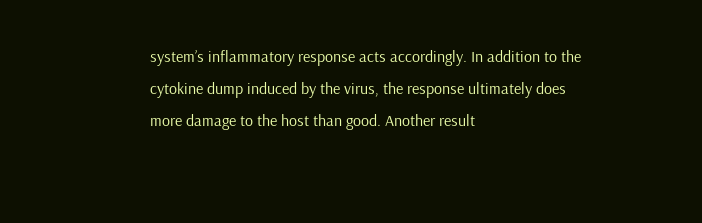system’s inflammatory response acts accordingly. In addition to the cytokine dump induced by the virus, the response ultimately does more damage to the host than good. Another result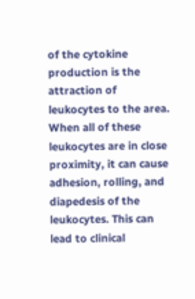of the cytokine production is the attraction of leukocytes to the area. When all of these leukocytes are in close proximity, it can cause adhesion, rolling, and diapedesis of the leukocytes. This can lead to clinical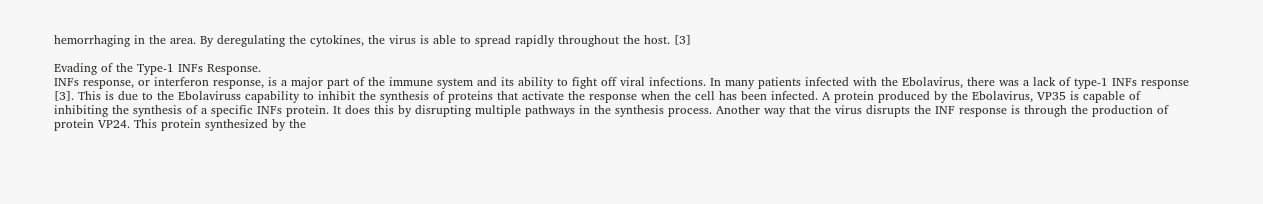hemorrhaging in the area. By deregulating the cytokines, the virus is able to spread rapidly throughout the host. [3]

Evading of the Type-1 INFs Response.
INFs response, or interferon response, is a major part of the immune system and its ability to fight off viral infections. In many patients infected with the Ebolavirus, there was a lack of type-1 INFs response [3]. This is due to the Ebolaviruss capability to inhibit the synthesis of proteins that activate the response when the cell has been infected. A protein produced by the Ebolavirus, VP35 is capable of inhibiting the synthesis of a specific INFs protein. It does this by disrupting multiple pathways in the synthesis process. Another way that the virus disrupts the INF response is through the production of protein VP24. This protein synthesized by the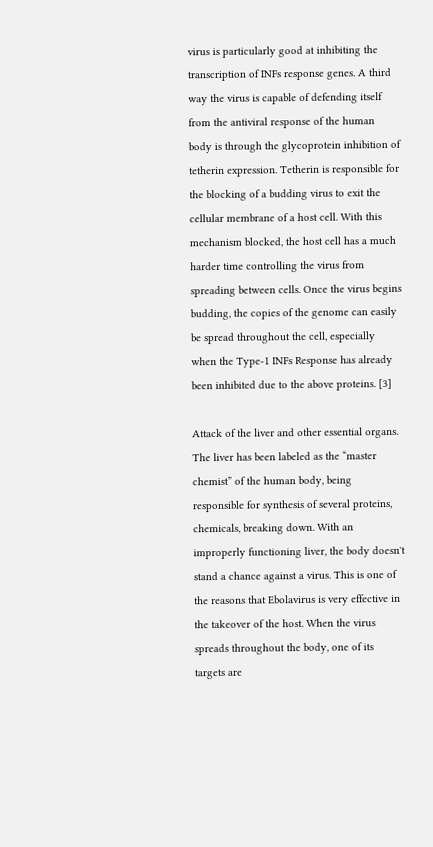virus is particularly good at inhibiting the transcription of INFs response genes. A third way the virus is capable of defending itself from the antiviral response of the human body is through the glycoprotein inhibition of tetherin expression. Tetherin is responsible for the blocking of a budding virus to exit the cellular membrane of a host cell. With this mechanism blocked, the host cell has a much harder time controlling the virus from spreading between cells. Once the virus begins budding, the copies of the genome can easily be spread throughout the cell, especially when the Type-1 INFs Response has already been inhibited due to the above proteins. [3]

Attack of the liver and other essential organs.
The liver has been labeled as the “master chemist” of the human body, being responsible for synthesis of several proteins, chemicals, breaking down. With an improperly functioning liver, the body doesn't stand a chance against a virus. This is one of the reasons that Ebolavirus is very effective in the takeover of the host. When the virus spreads throughout the body, one of its targets are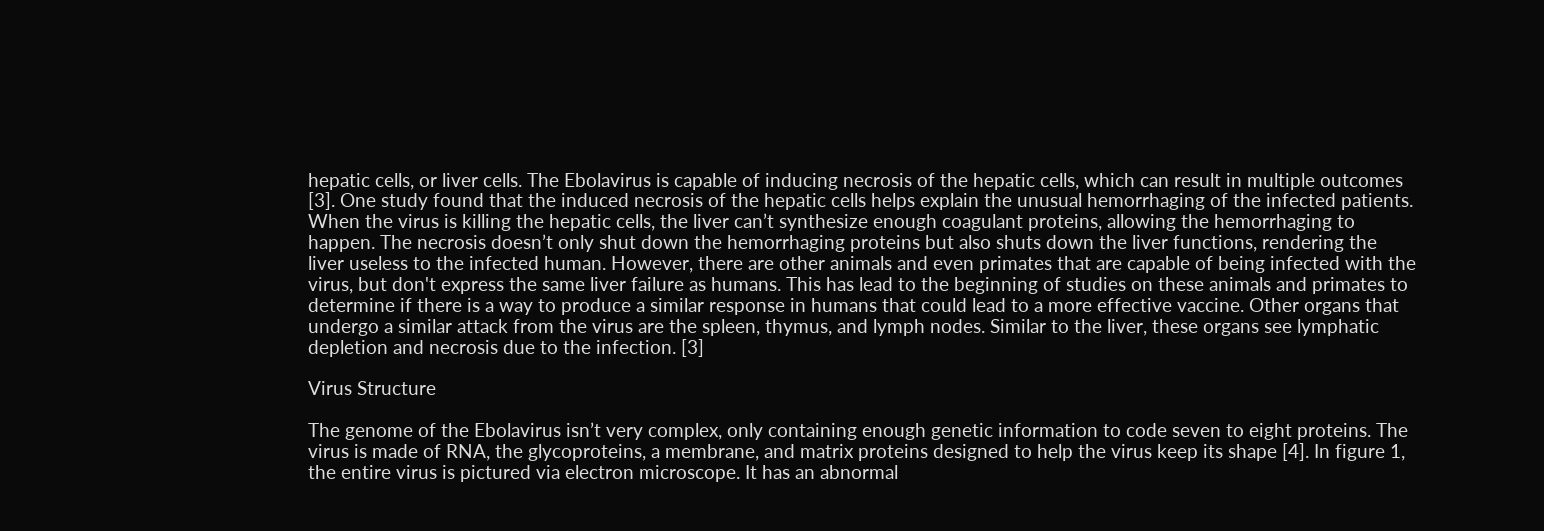hepatic cells, or liver cells. The Ebolavirus is capable of inducing necrosis of the hepatic cells, which can result in multiple outcomes [3]. One study found that the induced necrosis of the hepatic cells helps explain the unusual hemorrhaging of the infected patients. When the virus is killing the hepatic cells, the liver can’t synthesize enough coagulant proteins, allowing the hemorrhaging to happen. The necrosis doesn’t only shut down the hemorrhaging proteins but also shuts down the liver functions, rendering the liver useless to the infected human. However, there are other animals and even primates that are capable of being infected with the virus, but don't express the same liver failure as humans. This has lead to the beginning of studies on these animals and primates to determine if there is a way to produce a similar response in humans that could lead to a more effective vaccine. Other organs that undergo a similar attack from the virus are the spleen, thymus, and lymph nodes. Similar to the liver, these organs see lymphatic depletion and necrosis due to the infection. [3]

Virus Structure

The genome of the Ebolavirus isn’t very complex, only containing enough genetic information to code seven to eight proteins. The virus is made of RNA, the glycoproteins, a membrane, and matrix proteins designed to help the virus keep its shape [4]. In figure 1, the entire virus is pictured via electron microscope. It has an abnormal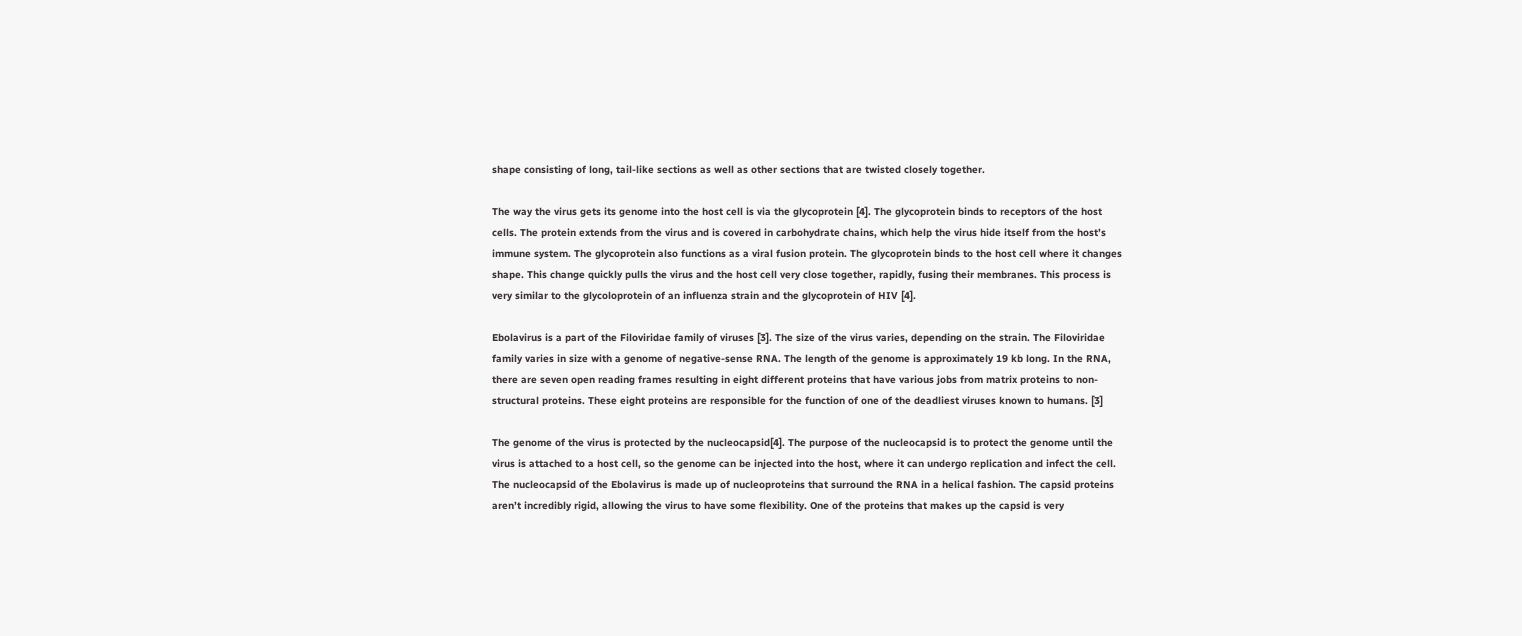shape consisting of long, tail-like sections as well as other sections that are twisted closely together.

The way the virus gets its genome into the host cell is via the glycoprotein [4]. The glycoprotein binds to receptors of the host cells. The protein extends from the virus and is covered in carbohydrate chains, which help the virus hide itself from the host’s immune system. The glycoprotein also functions as a viral fusion protein. The glycoprotein binds to the host cell where it changes shape. This change quickly pulls the virus and the host cell very close together, rapidly, fusing their membranes. This process is very similar to the glycoloprotein of an influenza strain and the glycoprotein of HIV [4].

Ebolavirus is a part of the Filoviridae family of viruses [3]. The size of the virus varies, depending on the strain. The Filoviridae family varies in size with a genome of negative-sense RNA. The length of the genome is approximately 19 kb long. In the RNA, there are seven open reading frames resulting in eight different proteins that have various jobs from matrix proteins to non-structural proteins. These eight proteins are responsible for the function of one of the deadliest viruses known to humans. [3]

The genome of the virus is protected by the nucleocapsid[4]. The purpose of the nucleocapsid is to protect the genome until the virus is attached to a host cell, so the genome can be injected into the host, where it can undergo replication and infect the cell. The nucleocapsid of the Ebolavirus is made up of nucleoproteins that surround the RNA in a helical fashion. The capsid proteins aren’t incredibly rigid, allowing the virus to have some flexibility. One of the proteins that makes up the capsid is very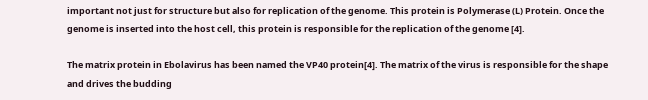important not just for structure but also for replication of the genome. This protein is Polymerase (L) Protein. Once the genome is inserted into the host cell, this protein is responsible for the replication of the genome [4].

The matrix protein in Ebolavirus has been named the VP40 protein[4]. The matrix of the virus is responsible for the shape and drives the budding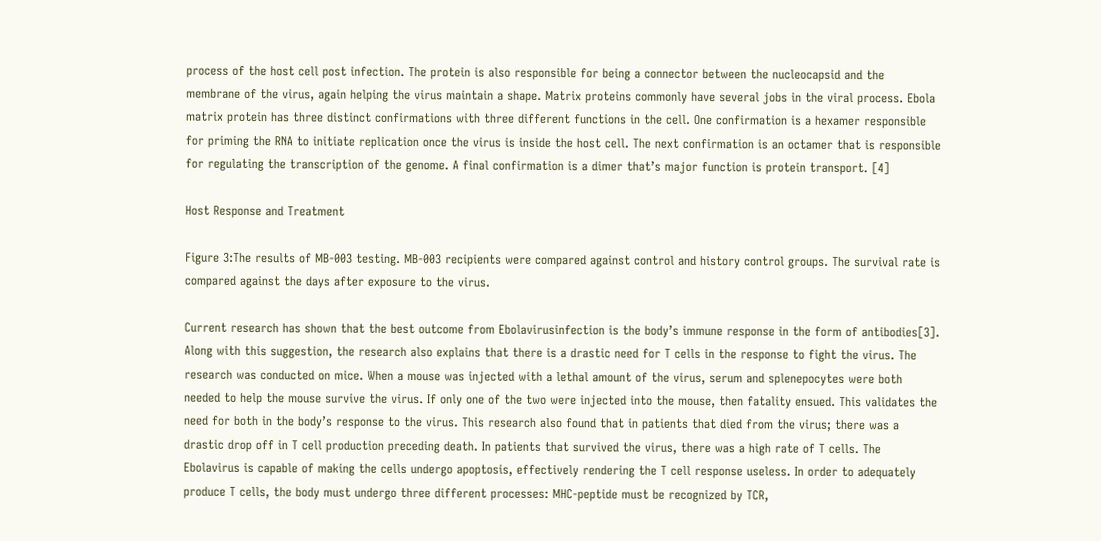process of the host cell post infection. The protein is also responsible for being a connector between the nucleocapsid and the membrane of the virus, again helping the virus maintain a shape. Matrix proteins commonly have several jobs in the viral process. Ebola matrix protein has three distinct confirmations with three different functions in the cell. One confirmation is a hexamer responsible for priming the RNA to initiate replication once the virus is inside the host cell. The next confirmation is an octamer that is responsible for regulating the transcription of the genome. A final confirmation is a dimer that’s major function is protein transport. [4]

Host Response and Treatment

Figure 3:The results of MB-003 testing. MB-003 recipients were compared against control and history control groups. The survival rate is compared against the days after exposure to the virus.

Current research has shown that the best outcome from Ebolavirusinfection is the body’s immune response in the form of antibodies[3]. Along with this suggestion, the research also explains that there is a drastic need for T cells in the response to fight the virus. The research was conducted on mice. When a mouse was injected with a lethal amount of the virus, serum and splenepocytes were both needed to help the mouse survive the virus. If only one of the two were injected into the mouse, then fatality ensued. This validates the need for both in the body’s response to the virus. This research also found that in patients that died from the virus; there was a drastic drop off in T cell production preceding death. In patients that survived the virus, there was a high rate of T cells. The Ebolavirus is capable of making the cells undergo apoptosis, effectively rendering the T cell response useless. In order to adequately produce T cells, the body must undergo three different processes: MHC-peptide must be recognized by TCR,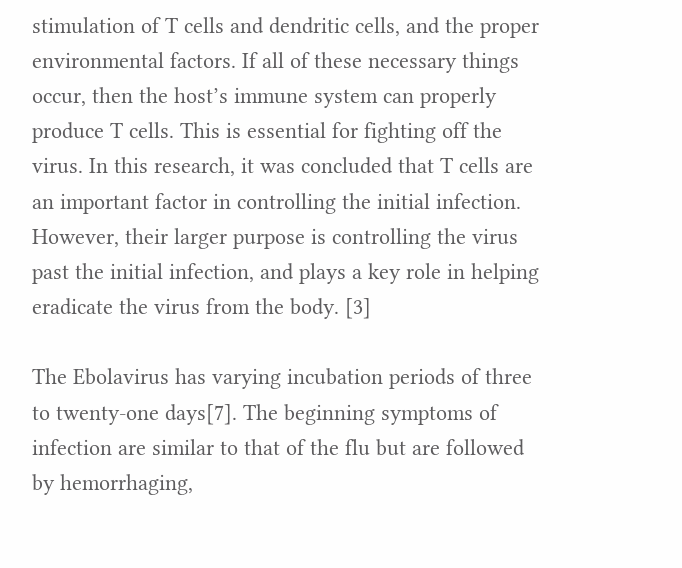stimulation of T cells and dendritic cells, and the proper environmental factors. If all of these necessary things occur, then the host’s immune system can properly produce T cells. This is essential for fighting off the virus. In this research, it was concluded that T cells are an important factor in controlling the initial infection. However, their larger purpose is controlling the virus past the initial infection, and plays a key role in helping eradicate the virus from the body. [3]

The Ebolavirus has varying incubation periods of three to twenty-one days[7]. The beginning symptoms of infection are similar to that of the flu but are followed by hemorrhaging,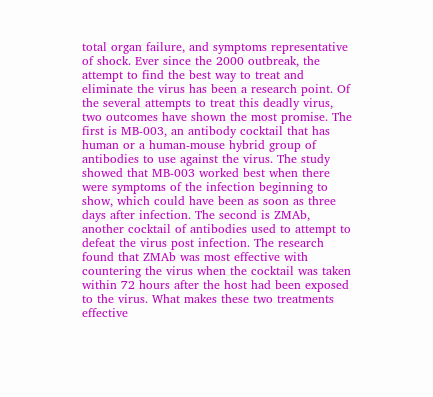total organ failure, and symptoms representative of shock. Ever since the 2000 outbreak, the attempt to find the best way to treat and eliminate the virus has been a research point. Of the several attempts to treat this deadly virus, two outcomes have shown the most promise. The first is MB-003, an antibody cocktail that has human or a human-mouse hybrid group of antibodies to use against the virus. The study showed that MB-003 worked best when there were symptoms of the infection beginning to show, which could have been as soon as three days after infection. The second is ZMAb, another cocktail of antibodies used to attempt to defeat the virus post infection. The research found that ZMAb was most effective with countering the virus when the cocktail was taken within 72 hours after the host had been exposed to the virus. What makes these two treatments effective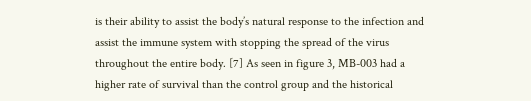is their ability to assist the body’s natural response to the infection and assist the immune system with stopping the spread of the virus throughout the entire body. [7] As seen in figure 3, MB-003 had a higher rate of survival than the control group and the historical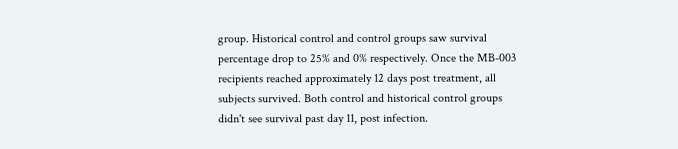group. Historical control and control groups saw survival percentage drop to 25% and 0% respectively. Once the MB-003 recipients reached approximately 12 days post treatment, all subjects survived. Both control and historical control groups didn't see survival past day 11, post infection.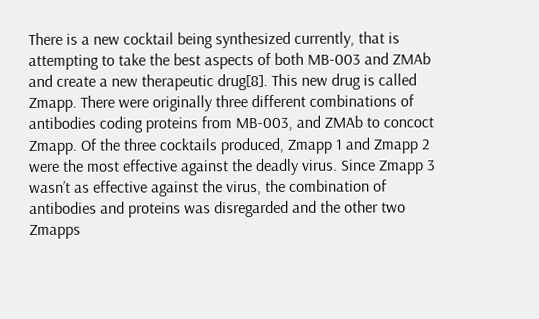There is a new cocktail being synthesized currently, that is attempting to take the best aspects of both MB-003 and ZMAb and create a new therapeutic drug[8]. This new drug is called Zmapp. There were originally three different combinations of antibodies coding proteins from MB-003, and ZMAb to concoct Zmapp. Of the three cocktails produced, Zmapp 1 and Zmapp 2 were the most effective against the deadly virus. Since Zmapp 3 wasn’t as effective against the virus, the combination of antibodies and proteins was disregarded and the other two Zmapps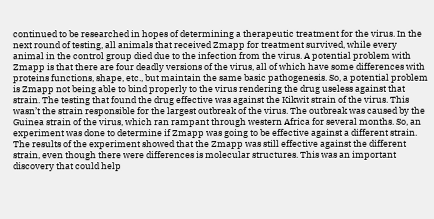continued to be researched in hopes of determining a therapeutic treatment for the virus. In the next round of testing, all animals that received Zmapp for treatment survived, while every animal in the control group died due to the infection from the virus. A potential problem with Zmapp is that there are four deadly versions of the virus, all of which have some differences with proteins functions, shape, etc., but maintain the same basic pathogenesis. So, a potential problem is Zmapp not being able to bind properly to the virus rendering the drug useless against that strain. The testing that found the drug effective was against the Kikwit strain of the virus. This wasn’t the strain responsible for the largest outbreak of the virus. The outbreak was caused by the Guinea strain of the virus, which ran rampant through western Africa for several months. So, an experiment was done to determine if Zmapp was going to be effective against a different strain. The results of the experiment showed that the Zmapp was still effective against the different strain, even though there were differences is molecular structures. This was an important discovery that could help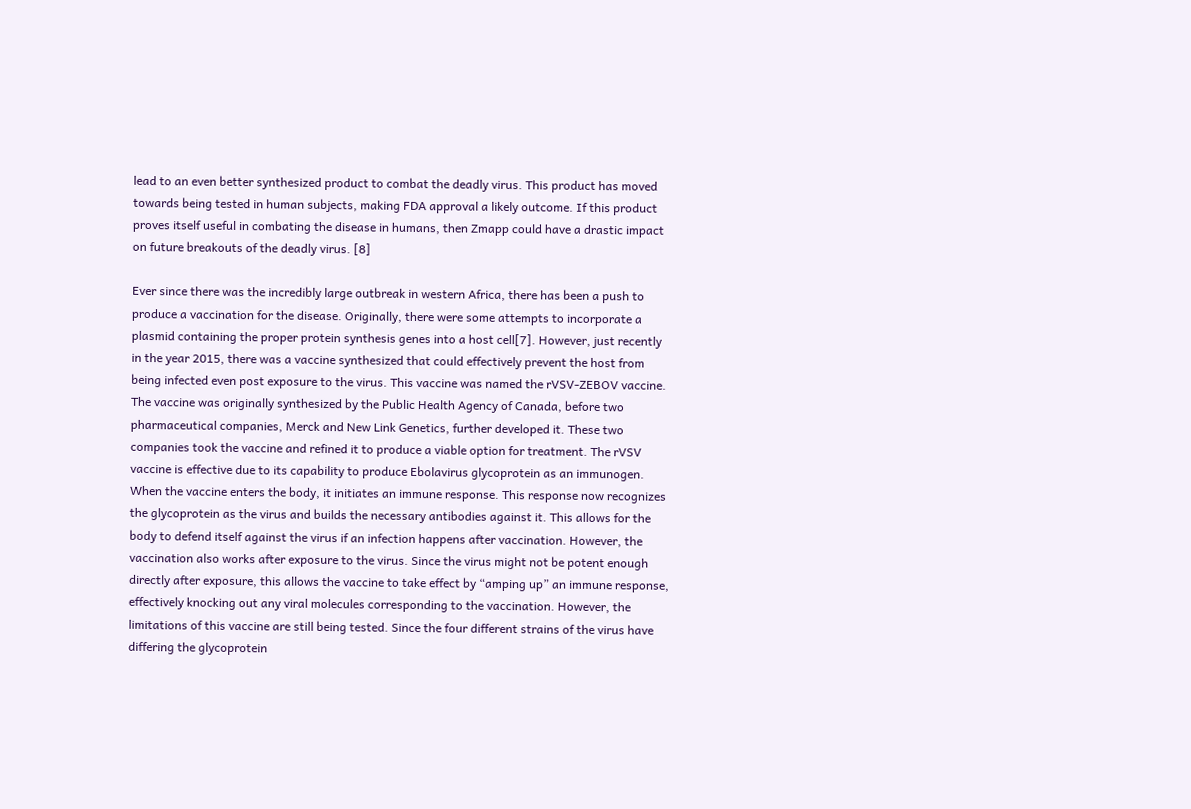lead to an even better synthesized product to combat the deadly virus. This product has moved towards being tested in human subjects, making FDA approval a likely outcome. If this product proves itself useful in combating the disease in humans, then Zmapp could have a drastic impact on future breakouts of the deadly virus. [8]

Ever since there was the incredibly large outbreak in western Africa, there has been a push to produce a vaccination for the disease. Originally, there were some attempts to incorporate a plasmid containing the proper protein synthesis genes into a host cell[7]. However, just recently in the year 2015, there was a vaccine synthesized that could effectively prevent the host from being infected even post exposure to the virus. This vaccine was named the rVSV-ZEBOV vaccine. The vaccine was originally synthesized by the Public Health Agency of Canada, before two pharmaceutical companies, Merck and New Link Genetics, further developed it. These two companies took the vaccine and refined it to produce a viable option for treatment. The rVSV vaccine is effective due to its capability to produce Ebolavirus glycoprotein as an immunogen. When the vaccine enters the body, it initiates an immune response. This response now recognizes the glycoprotein as the virus and builds the necessary antibodies against it. This allows for the body to defend itself against the virus if an infection happens after vaccination. However, the vaccination also works after exposure to the virus. Since the virus might not be potent enough directly after exposure, this allows the vaccine to take effect by “amping up” an immune response, effectively knocking out any viral molecules corresponding to the vaccination. However, the limitations of this vaccine are still being tested. Since the four different strains of the virus have differing the glycoprotein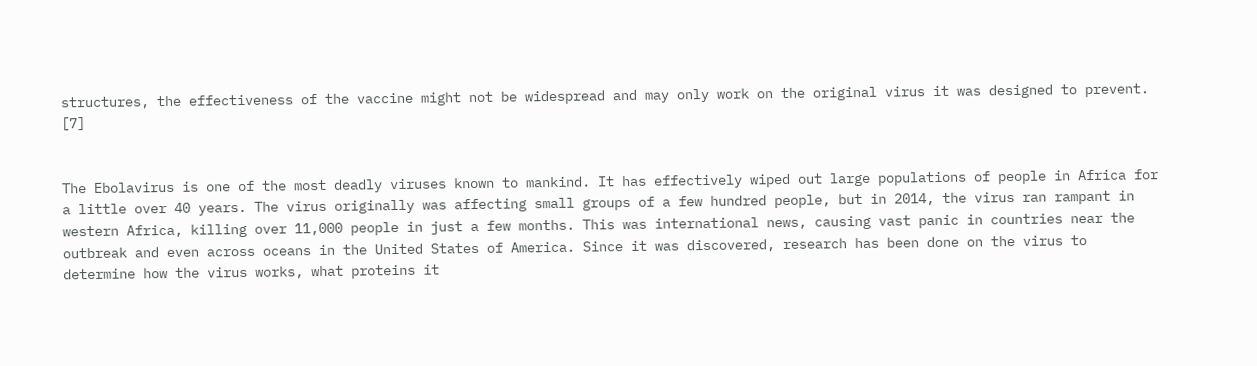structures, the effectiveness of the vaccine might not be widespread and may only work on the original virus it was designed to prevent. [7]


The Ebolavirus is one of the most deadly viruses known to mankind. It has effectively wiped out large populations of people in Africa for a little over 40 years. The virus originally was affecting small groups of a few hundred people, but in 2014, the virus ran rampant in western Africa, killing over 11,000 people in just a few months. This was international news, causing vast panic in countries near the outbreak and even across oceans in the United States of America. Since it was discovered, research has been done on the virus to determine how the virus works, what proteins it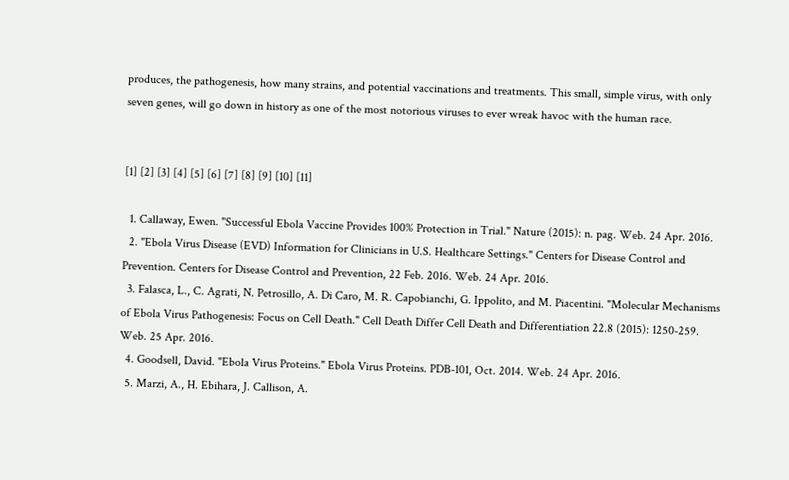produces, the pathogenesis, how many strains, and potential vaccinations and treatments. This small, simple virus, with only seven genes, will go down in history as one of the most notorious viruses to ever wreak havoc with the human race.


[1] [2] [3] [4] [5] [6] [7] [8] [9] [10] [11]

  1. Callaway, Ewen. "Successful Ebola Vaccine Provides 100% Protection in Trial." Nature (2015): n. pag. Web. 24 Apr. 2016.
  2. "Ebola Virus Disease (EVD) Information for Clinicians in U.S. Healthcare Settings." Centers for Disease Control and Prevention. Centers for Disease Control and Prevention, 22 Feb. 2016. Web. 24 Apr. 2016.
  3. Falasca, L., C. Agrati, N. Petrosillo, A. Di Caro, M. R. Capobianchi, G. Ippolito, and M. Piacentini. "Molecular Mechanisms of Ebola Virus Pathogenesis: Focus on Cell Death." Cell Death Differ Cell Death and Differentiation 22.8 (2015): 1250-259. Web. 25 Apr. 2016.
  4. Goodsell, David. "Ebola Virus Proteins." Ebola Virus Proteins. PDB-101, Oct. 2014. Web. 24 Apr. 2016.
  5. Marzi, A., H. Ebihara, J. Callison, A.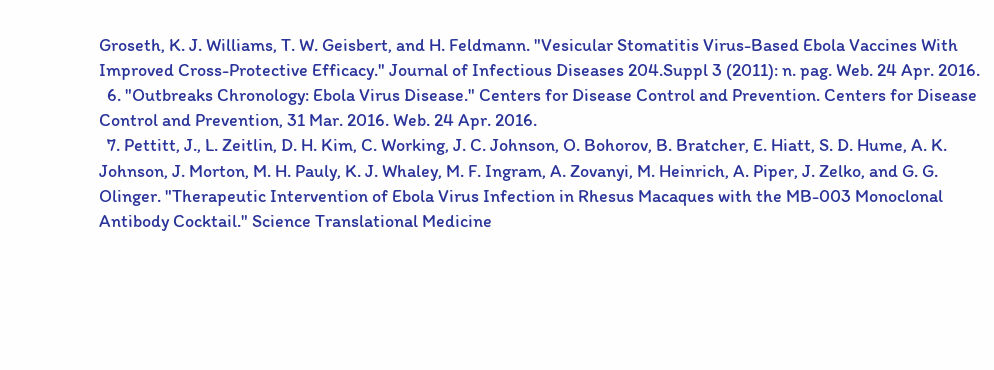Groseth, K. J. Williams, T. W. Geisbert, and H. Feldmann. "Vesicular Stomatitis Virus-Based Ebola Vaccines With Improved Cross-Protective Efficacy." Journal of Infectious Diseases 204.Suppl 3 (2011): n. pag. Web. 24 Apr. 2016.
  6. "Outbreaks Chronology: Ebola Virus Disease." Centers for Disease Control and Prevention. Centers for Disease Control and Prevention, 31 Mar. 2016. Web. 24 Apr. 2016.
  7. Pettitt, J., L. Zeitlin, D. H. Kim, C. Working, J. C. Johnson, O. Bohorov, B. Bratcher, E. Hiatt, S. D. Hume, A. K. Johnson, J. Morton, M. H. Pauly, K. J. Whaley, M. F. Ingram, A. Zovanyi, M. Heinrich, A. Piper, J. Zelko, and G. G. Olinger. "Therapeutic Intervention of Ebola Virus Infection in Rhesus Macaques with the MB-003 Monoclonal Antibody Cocktail." Science Translational Medicine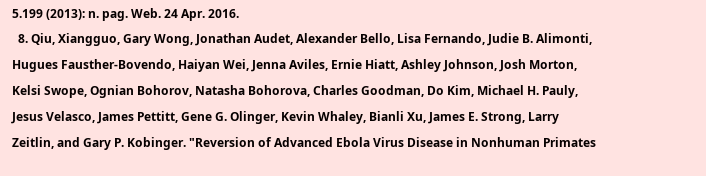5.199 (2013): n. pag. Web. 24 Apr. 2016.
  8. Qiu, Xiangguo, Gary Wong, Jonathan Audet, Alexander Bello, Lisa Fernando, Judie B. Alimonti, Hugues Fausther-Bovendo, Haiyan Wei, Jenna Aviles, Ernie Hiatt, Ashley Johnson, Josh Morton, Kelsi Swope, Ognian Bohorov, Natasha Bohorova, Charles Goodman, Do Kim, Michael H. Pauly, Jesus Velasco, James Pettitt, Gene G. Olinger, Kevin Whaley, Bianli Xu, James E. Strong, Larry Zeitlin, and Gary P. Kobinger. "Reversion of Advanced Ebola Virus Disease in Nonhuman Primates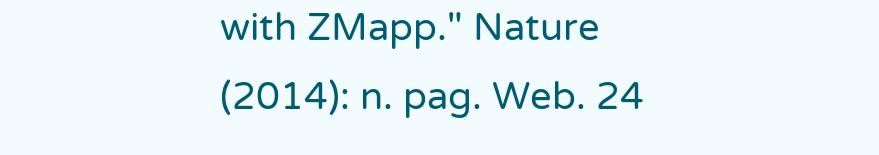with ZMapp." Nature (2014): n. pag. Web. 24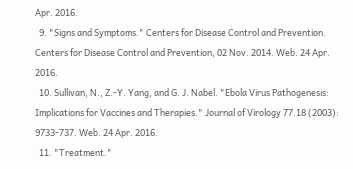Apr. 2016.
  9. "Signs and Symptoms." Centers for Disease Control and Prevention. Centers for Disease Control and Prevention, 02 Nov. 2014. Web. 24 Apr. 2016.
  10. Sullivan, N., Z.-Y. Yang, and G. J. Nabel. "Ebola Virus Pathogenesis: Implications for Vaccines and Therapies." Journal of Virology 77.18 (2003): 9733-737. Web. 24 Apr. 2016.
  11. "Treatment."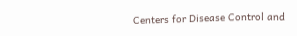Centers for Disease Control and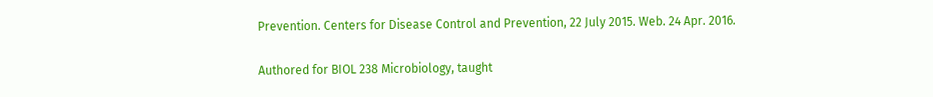Prevention. Centers for Disease Control and Prevention, 22 July 2015. Web. 24 Apr. 2016.

Authored for BIOL 238 Microbiology, taught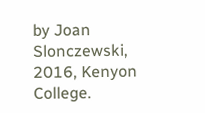by Joan Slonczewski, 2016, Kenyon College.